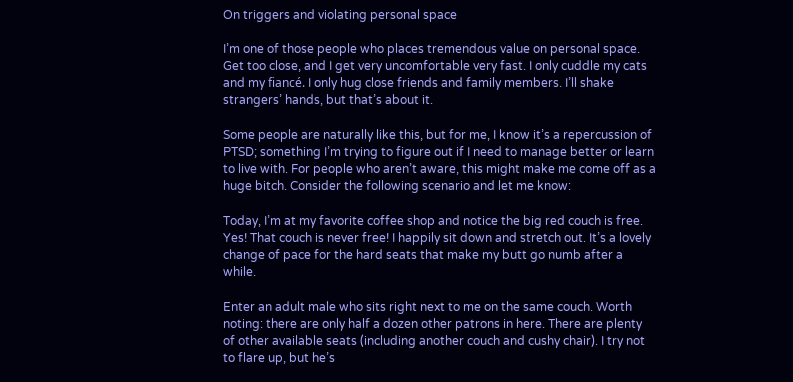On triggers and violating personal space

I’m one of those people who places tremendous value on personal space. Get too close, and I get very uncomfortable very fast. I only cuddle my cats and my fiancé. I only hug close friends and family members. I’ll shake strangers’ hands, but that’s about it.

Some people are naturally like this, but for me, I know it’s a repercussion of PTSD; something I’m trying to figure out if I need to manage better or learn to live with. For people who aren’t aware, this might make me come off as a huge bitch. Consider the following scenario and let me know:

Today, I’m at my favorite coffee shop and notice the big red couch is free. Yes! That couch is never free! I happily sit down and stretch out. It’s a lovely change of pace for the hard seats that make my butt go numb after a while.

Enter an adult male who sits right next to me on the same couch. Worth noting: there are only half a dozen other patrons in here. There are plenty of other available seats (including another couch and cushy chair). I try not to flare up, but he’s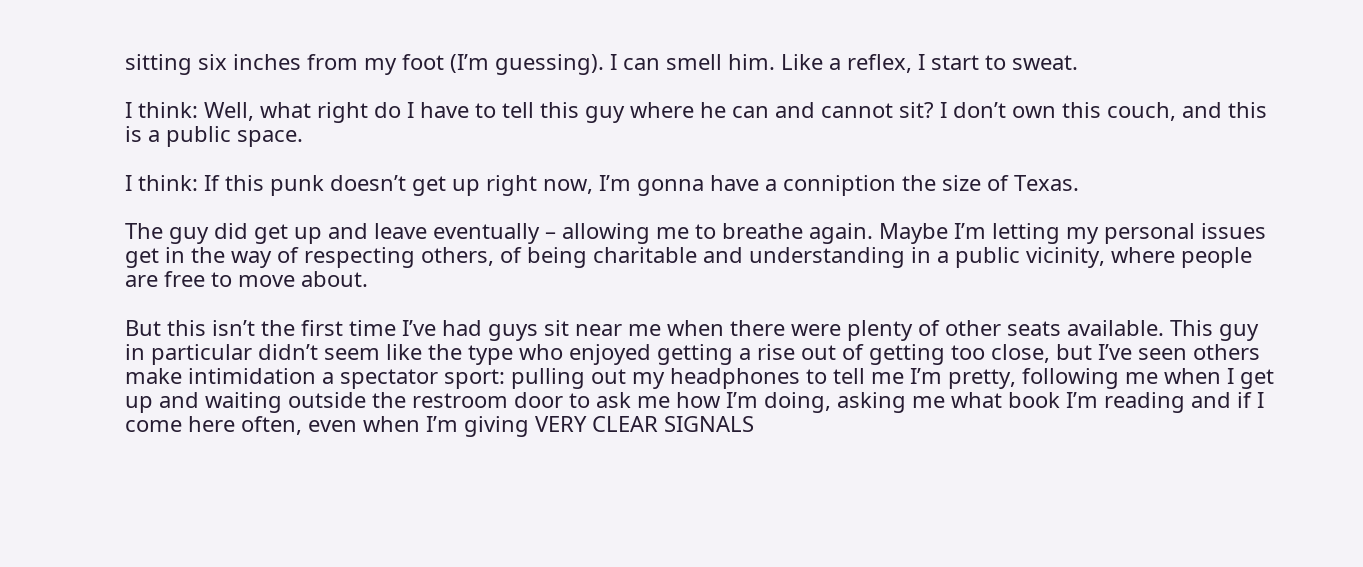sitting six inches from my foot (I’m guessing). I can smell him. Like a reflex, I start to sweat.

I think: Well, what right do I have to tell this guy where he can and cannot sit? I don’t own this couch, and this is a public space.

I think: If this punk doesn’t get up right now, I’m gonna have a conniption the size of Texas.

The guy did get up and leave eventually – allowing me to breathe again. Maybe I’m letting my personal issues get in the way of respecting others, of being charitable and understanding in a public vicinity, where people are free to move about.

But this isn’t the first time I’ve had guys sit near me when there were plenty of other seats available. This guy in particular didn’t seem like the type who enjoyed getting a rise out of getting too close, but I’ve seen others make intimidation a spectator sport: pulling out my headphones to tell me I’m pretty, following me when I get up and waiting outside the restroom door to ask me how I’m doing, asking me what book I’m reading and if I come here often, even when I’m giving VERY CLEAR SIGNALS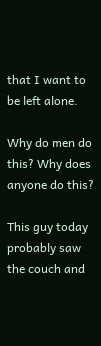that I want to be left alone.

Why do men do this? Why does anyone do this?

This guy today probably saw the couch and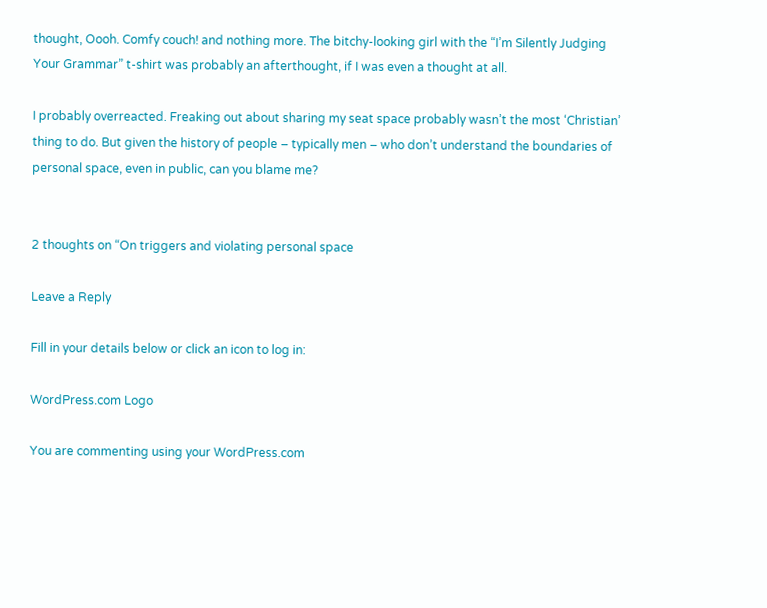thought, Oooh. Comfy couch! and nothing more. The bitchy-looking girl with the “I’m Silently Judging Your Grammar” t-shirt was probably an afterthought, if I was even a thought at all.

I probably overreacted. Freaking out about sharing my seat space probably wasn’t the most ‘Christian’ thing to do. But given the history of people – typically men – who don’t understand the boundaries of personal space, even in public, can you blame me?


2 thoughts on “On triggers and violating personal space

Leave a Reply

Fill in your details below or click an icon to log in:

WordPress.com Logo

You are commenting using your WordPress.com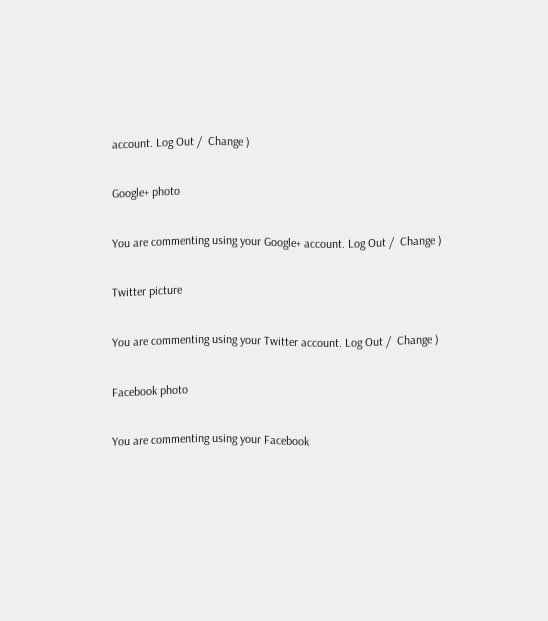account. Log Out /  Change )

Google+ photo

You are commenting using your Google+ account. Log Out /  Change )

Twitter picture

You are commenting using your Twitter account. Log Out /  Change )

Facebook photo

You are commenting using your Facebook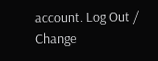account. Log Out /  Change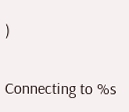)


Connecting to %s